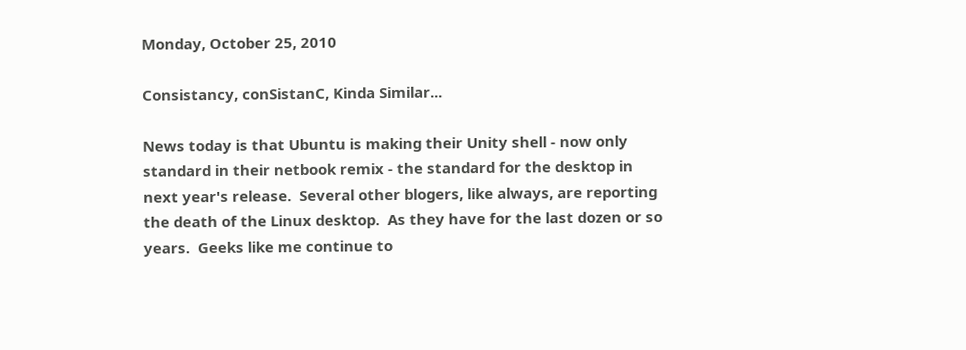Monday, October 25, 2010

Consistancy, conSistanC, Kinda Similar...

News today is that Ubuntu is making their Unity shell - now only standard in their netbook remix - the standard for the desktop in next year's release.  Several other blogers, like always, are reporting the death of the Linux desktop.  As they have for the last dozen or so years.  Geeks like me continue to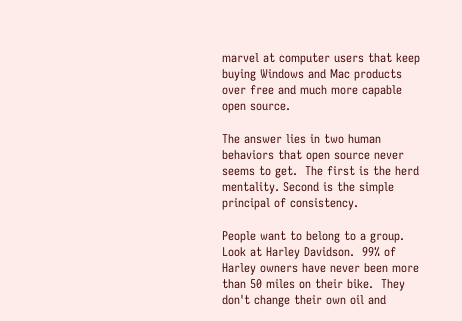marvel at computer users that keep buying Windows and Mac products over free and much more capable open source.

The answer lies in two human behaviors that open source never seems to get.  The first is the herd mentality. Second is the simple principal of consistency.

People want to belong to a group.  Look at Harley Davidson.  99% of Harley owners have never been more than 50 miles on their bike.  They don't change their own oil and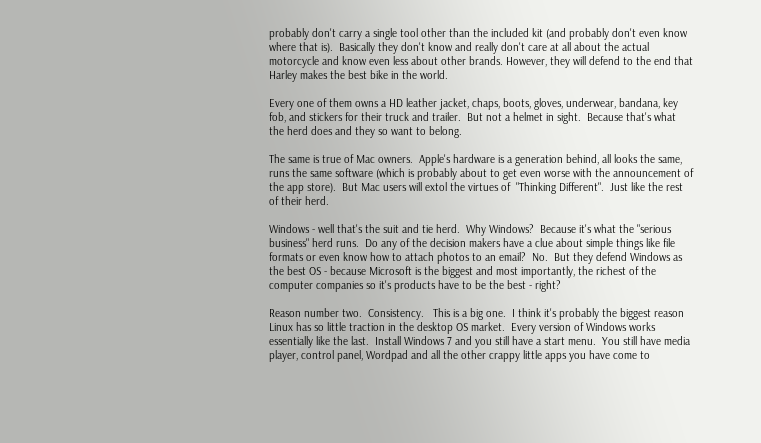probably don't carry a single tool other than the included kit (and probably don't even know where that is).  Basically they don't know and really don't care at all about the actual motorcycle and know even less about other brands. However, they will defend to the end that Harley makes the best bike in the world.

Every one of them owns a HD leather jacket, chaps, boots, gloves, underwear, bandana, key fob, and stickers for their truck and trailer.  But not a helmet in sight.  Because that's what the herd does and they so want to belong.

The same is true of Mac owners.  Apple's hardware is a generation behind, all looks the same, runs the same software (which is probably about to get even worse with the announcement of the app store).  But Mac users will extol the virtues of  "Thinking Different".  Just like the rest of their herd.

Windows - well that's the suit and tie herd.  Why Windows?  Because it's what the "serious business" herd runs.  Do any of the decision makers have a clue about simple things like file formats or even know how to attach photos to an email?  No.  But they defend Windows as the best OS - because Microsoft is the biggest and most importantly, the richest of the computer companies so it's products have to be the best - right?

Reason number two.  Consistency.   This is a big one.  I think it's probably the biggest reason Linux has so little traction in the desktop OS market.  Every version of Windows works essentially like the last.  Install Windows 7 and you still have a start menu.  You still have media player, control panel, Wordpad and all the other crappy little apps you have come to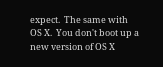expect.  The same with OS X.  You don't boot up a new version of OS X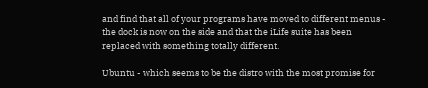and find that all of your programs have moved to different menus - the dock is now on the side and that the iLife suite has been replaced with something totally different.

Ubuntu - which seems to be the distro with the most promise for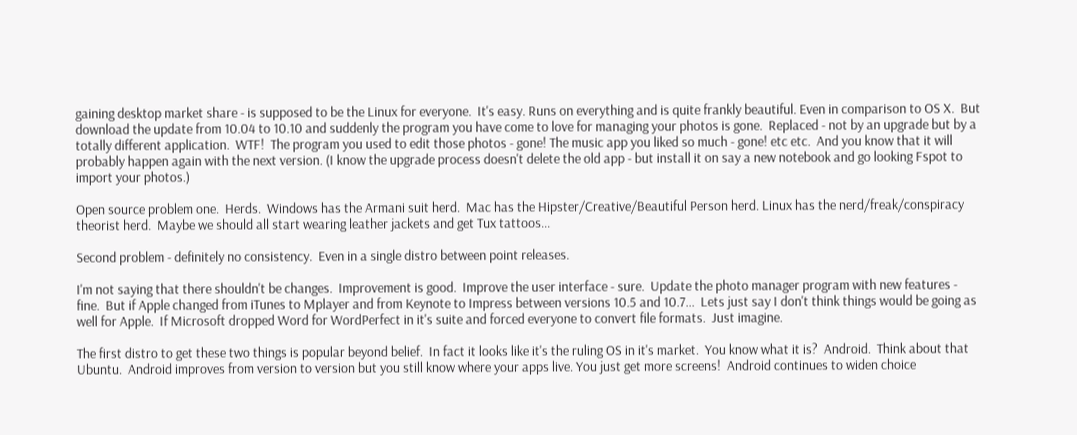gaining desktop market share - is supposed to be the Linux for everyone.  It's easy. Runs on everything and is quite frankly beautiful. Even in comparison to OS X.  But download the update from 10.04 to 10.10 and suddenly the program you have come to love for managing your photos is gone.  Replaced - not by an upgrade but by a totally different application.  WTF!  The program you used to edit those photos - gone! The music app you liked so much - gone! etc etc.  And you know that it will probably happen again with the next version. (I know the upgrade process doesn't delete the old app - but install it on say a new notebook and go looking Fspot to import your photos.)

Open source problem one.  Herds.  Windows has the Armani suit herd.  Mac has the Hipster/Creative/Beautiful Person herd. Linux has the nerd/freak/conspiracy theorist herd.  Maybe we should all start wearing leather jackets and get Tux tattoos...

Second problem - definitely no consistency.  Even in a single distro between point releases.

I'm not saying that there shouldn't be changes.  Improvement is good.  Improve the user interface - sure.  Update the photo manager program with new features - fine.  But if Apple changed from iTunes to Mplayer and from Keynote to Impress between versions 10.5 and 10.7...  Lets just say I don't think things would be going as well for Apple.  If Microsoft dropped Word for WordPerfect in it's suite and forced everyone to convert file formats.  Just imagine.

The first distro to get these two things is popular beyond belief.  In fact it looks like it's the ruling OS in it's market.  You know what it is?  Android.  Think about that Ubuntu.  Android improves from version to version but you still know where your apps live. You just get more screens!  Android continues to widen choice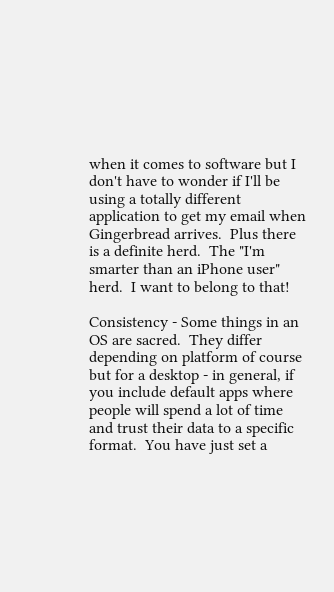when it comes to software but I don't have to wonder if I'll be using a totally different application to get my email when Gingerbread arrives.  Plus there is a definite herd.  The "I'm smarter than an iPhone user" herd.  I want to belong to that!

Consistency - Some things in an OS are sacred.  They differ depending on platform of course but for a desktop - in general, if you include default apps where people will spend a lot of time and trust their data to a specific format.  You have just set a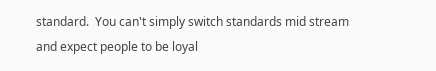standard.  You can't simply switch standards mid stream and expect people to be loyal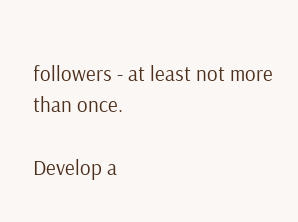followers - at least not more than once.

Develop a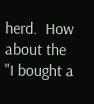herd.  How about the "I bought a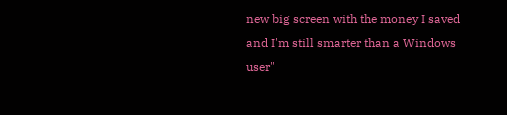new big screen with the money I saved and I'm still smarter than a Windows user"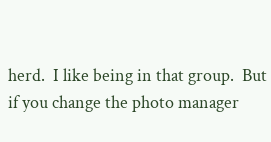herd.  I like being in that group.  But if you change the photo manager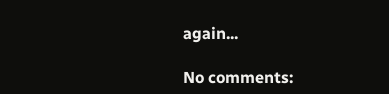again...

No comments: